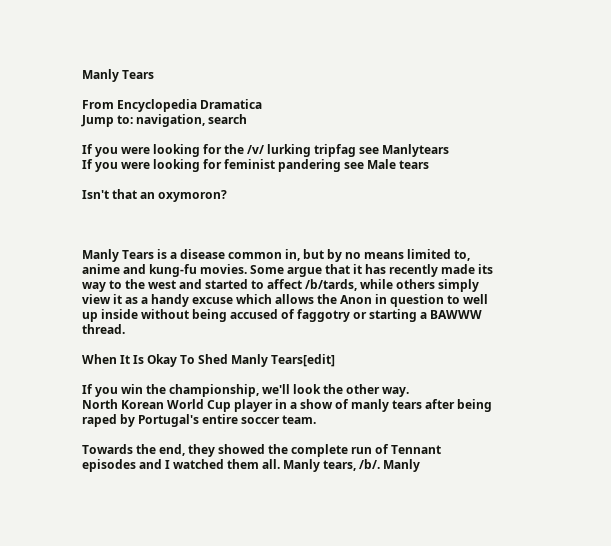Manly Tears

From Encyclopedia Dramatica
Jump to: navigation, search

If you were looking for the /v/ lurking tripfag see Manlytears
If you were looking for feminist pandering see Male tears

Isn't that an oxymoron?



Manly Tears is a disease common in, but by no means limited to, anime and kung-fu movies. Some argue that it has recently made its way to the west and started to affect /b/tards, while others simply view it as a handy excuse which allows the Anon in question to well up inside without being accused of faggotry or starting a BAWWW thread.

When It Is Okay To Shed Manly Tears[edit]

If you win the championship, we'll look the other way.
North Korean World Cup player in a show of manly tears after being raped by Portugal's entire soccer team.

Towards the end, they showed the complete run of Tennant episodes and I watched them all. Manly tears, /b/. Manly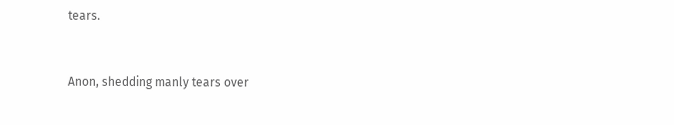tears.


Anon, shedding manly tears over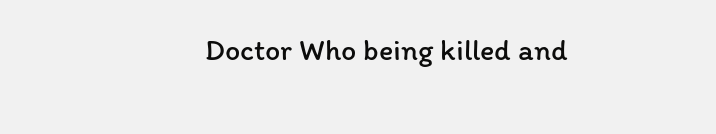Doctor Who being killed and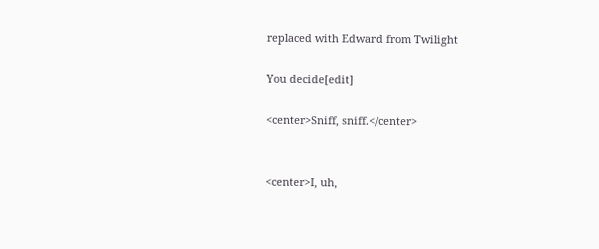replaced with Edward from Twilight

You decide[edit]

<center>Sniff, sniff.</center>


<center>I, uh,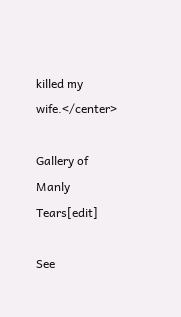killed my wife.</center>

Gallery of Manly Tears[edit]

See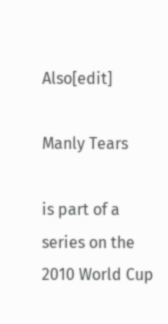Also[edit]

Manly Tears

is part of a series on the
2010 World Cup